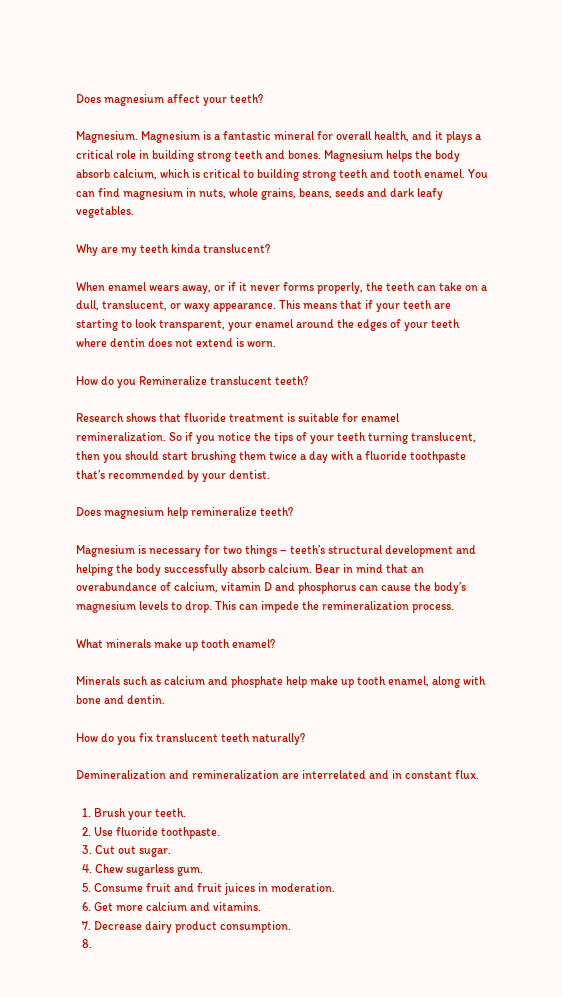Does magnesium affect your teeth?

Magnesium. Magnesium is a fantastic mineral for overall health, and it plays a critical role in building strong teeth and bones. Magnesium helps the body absorb calcium, which is critical to building strong teeth and tooth enamel. You can find magnesium in nuts, whole grains, beans, seeds and dark leafy vegetables.

Why are my teeth kinda translucent?

When enamel wears away, or if it never forms properly, the teeth can take on a dull, translucent, or waxy appearance. This means that if your teeth are starting to look transparent, your enamel around the edges of your teeth where dentin does not extend is worn.

How do you Remineralize translucent teeth?

Research shows that fluoride treatment is suitable for enamel remineralization. So if you notice the tips of your teeth turning translucent, then you should start brushing them twice a day with a fluoride toothpaste that’s recommended by your dentist.

Does magnesium help remineralize teeth?

Magnesium is necessary for two things – teeth’s structural development and helping the body successfully absorb calcium. Bear in mind that an overabundance of calcium, vitamin D and phosphorus can cause the body’s magnesium levels to drop. This can impede the remineralization process.

What minerals make up tooth enamel?

Minerals such as calcium and phosphate help make up tooth enamel, along with bone and dentin.

How do you fix translucent teeth naturally?

Demineralization and remineralization are interrelated and in constant flux.

  1. Brush your teeth.
  2. Use fluoride toothpaste.
  3. Cut out sugar.
  4. Chew sugarless gum.
  5. Consume fruit and fruit juices in moderation.
  6. Get more calcium and vitamins.
  7. Decrease dairy product consumption.
  8.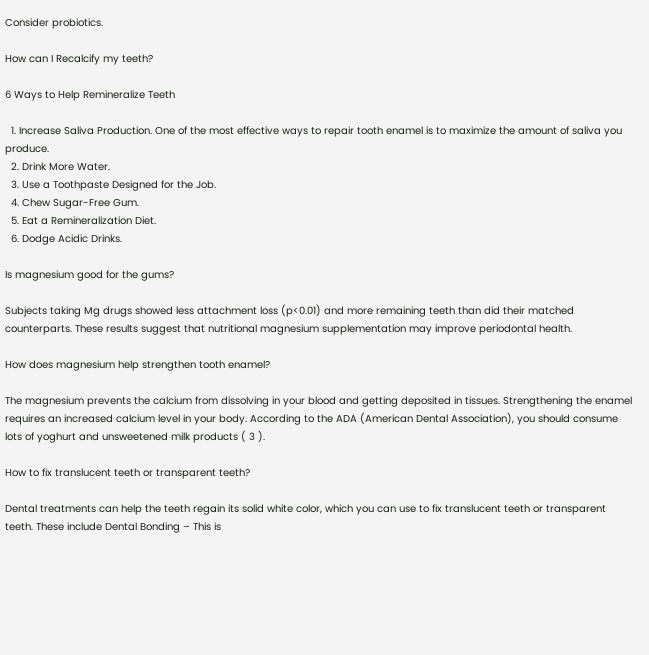Consider probiotics.

How can I Recalcify my teeth?

6 Ways to Help Remineralize Teeth

  1. Increase Saliva Production. One of the most effective ways to repair tooth enamel is to maximize the amount of saliva you produce.
  2. Drink More Water.
  3. Use a Toothpaste Designed for the Job.
  4. Chew Sugar-Free Gum.
  5. Eat a Remineralization Diet.
  6. Dodge Acidic Drinks.

Is magnesium good for the gums?

Subjects taking Mg drugs showed less attachment loss (p<0.01) and more remaining teeth than did their matched counterparts. These results suggest that nutritional magnesium supplementation may improve periodontal health.

How does magnesium help strengthen tooth enamel?

The magnesium prevents the calcium from dissolving in your blood and getting deposited in tissues. Strengthening the enamel requires an increased calcium level in your body. According to the ADA (American Dental Association), you should consume lots of yoghurt and unsweetened milk products ( 3 ).

How to fix translucent teeth or transparent teeth?

Dental treatments can help the teeth regain its solid white color, which you can use to fix translucent teeth or transparent teeth. These include Dental Bonding – This is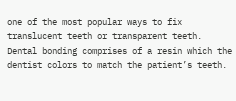one of the most popular ways to fix translucent teeth or transparent teeth. Dental bonding comprises of a resin which the dentist colors to match the patient’s teeth.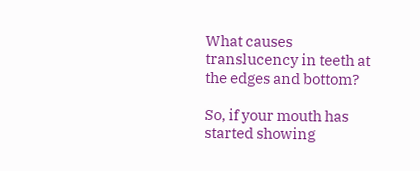What causes translucency in teeth at the edges and bottom?

So, if your mouth has started showing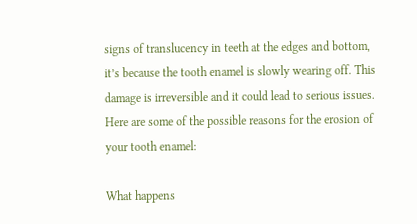signs of translucency in teeth at the edges and bottom, it’s because the tooth enamel is slowly wearing off. This damage is irreversible and it could lead to serious issues. Here are some of the possible reasons for the erosion of your tooth enamel:

What happens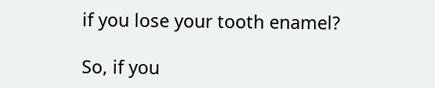if you lose your tooth enamel?

So, if you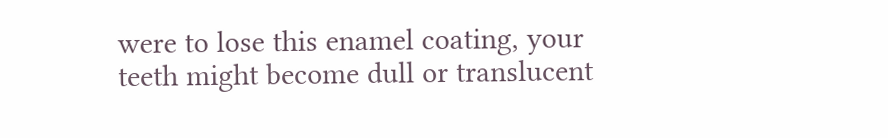were to lose this enamel coating, your teeth might become dull or translucent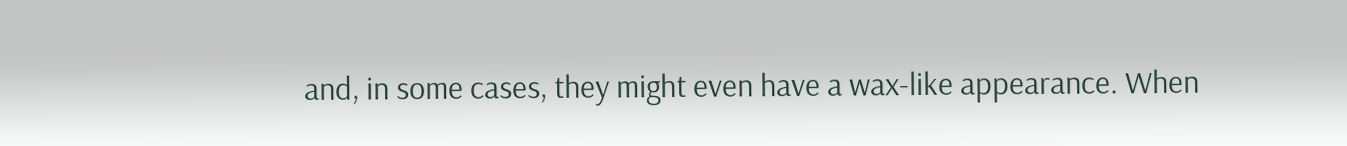and, in some cases, they might even have a wax-like appearance. When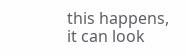this happens, it can look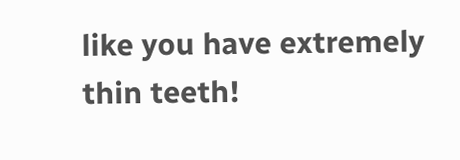like you have extremely thin teeth!